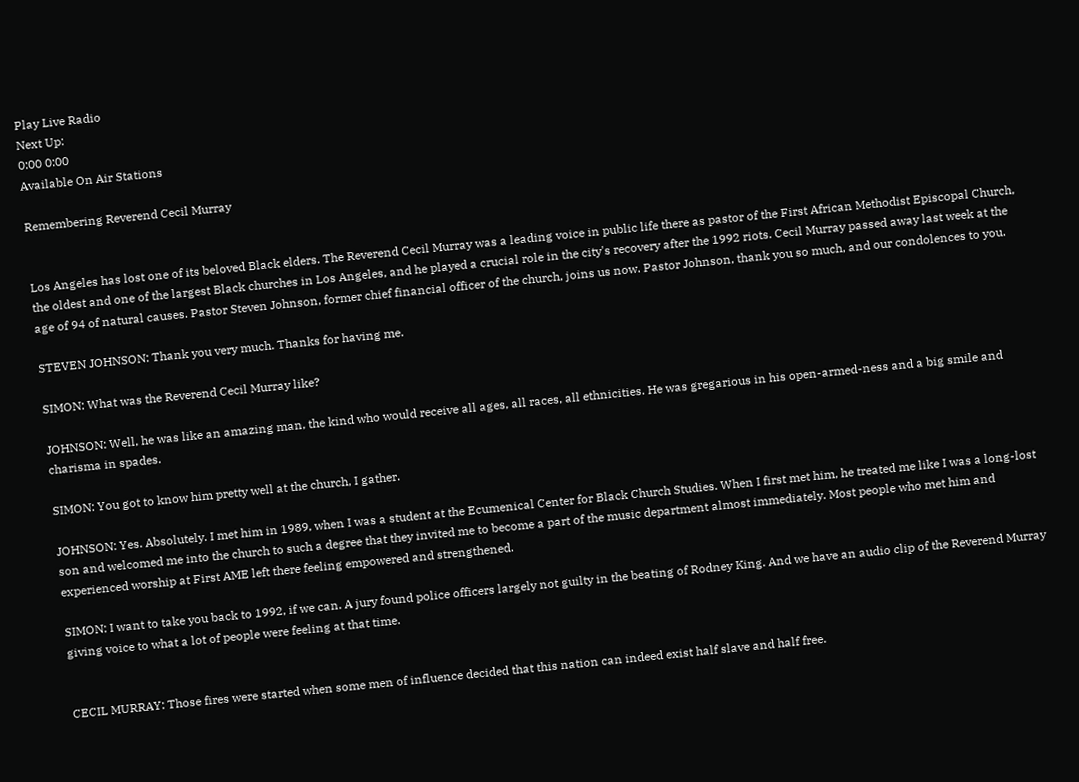Play Live Radio
Next Up:
0:00 0:00
Available On Air Stations

Remembering Reverend Cecil Murray


Los Angeles has lost one of its beloved Black elders. The Reverend Cecil Murray was a leading voice in public life there as pastor of the First African Methodist Episcopal Church, the oldest and one of the largest Black churches in Los Angeles, and he played a crucial role in the city's recovery after the 1992 riots. Cecil Murray passed away last week at the age of 94 of natural causes. Pastor Steven Johnson, former chief financial officer of the church, joins us now. Pastor Johnson, thank you so much, and our condolences to you.

STEVEN JOHNSON: Thank you very much. Thanks for having me.

SIMON: What was the Reverend Cecil Murray like?

JOHNSON: Well, he was like an amazing man, the kind who would receive all ages, all races, all ethnicities. He was gregarious in his open-armed-ness and a big smile and charisma in spades.

SIMON: You got to know him pretty well at the church, I gather.

JOHNSON: Yes. Absolutely. I met him in 1989, when I was a student at the Ecumenical Center for Black Church Studies. When I first met him, he treated me like I was a long-lost son and welcomed me into the church to such a degree that they invited me to become a part of the music department almost immediately. Most people who met him and experienced worship at First AME left there feeling empowered and strengthened.

SIMON: I want to take you back to 1992, if we can. A jury found police officers largely not guilty in the beating of Rodney King. And we have an audio clip of the Reverend Murray giving voice to what a lot of people were feeling at that time.


CECIL MURRAY: Those fires were started when some men of influence decided that this nation can indeed exist half slave and half free.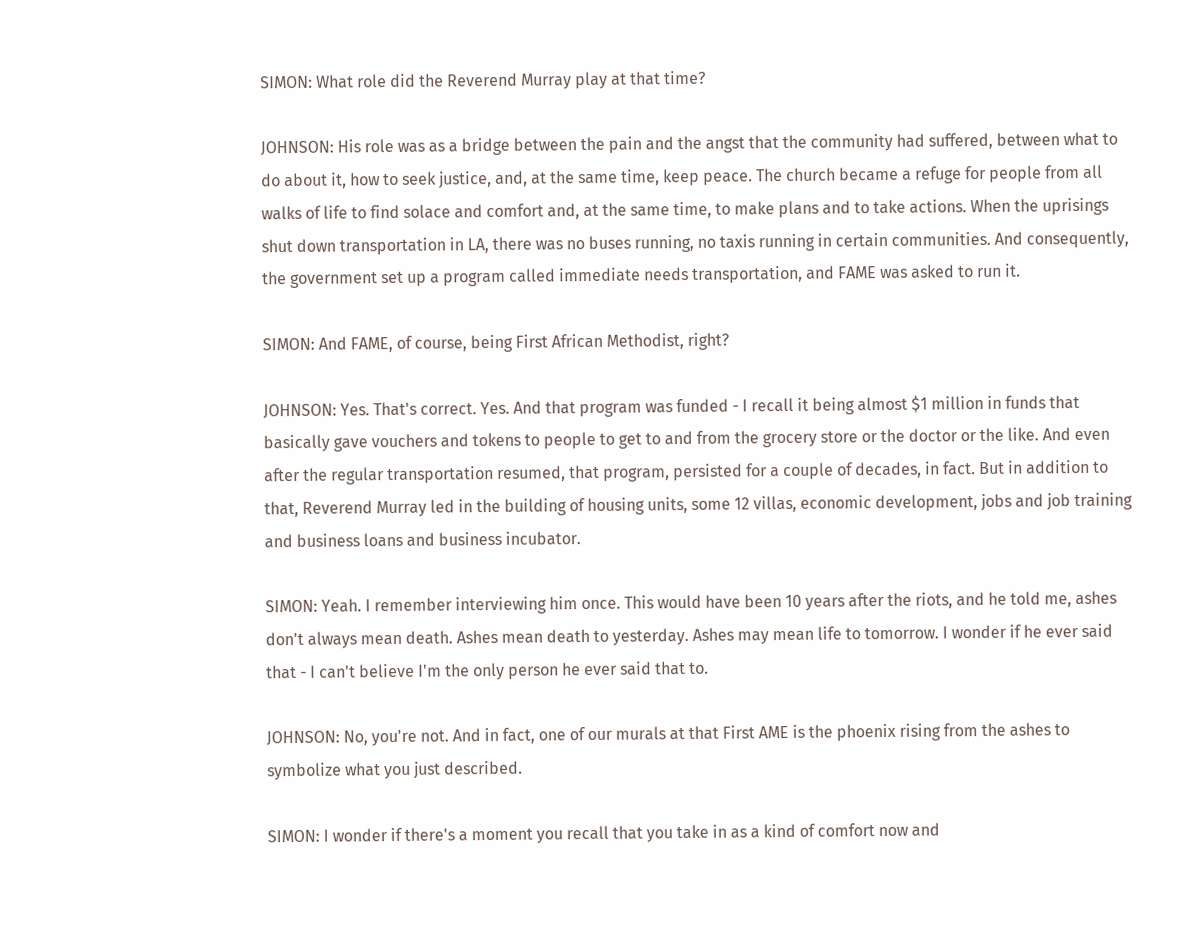SIMON: What role did the Reverend Murray play at that time?

JOHNSON: His role was as a bridge between the pain and the angst that the community had suffered, between what to do about it, how to seek justice, and, at the same time, keep peace. The church became a refuge for people from all walks of life to find solace and comfort and, at the same time, to make plans and to take actions. When the uprisings shut down transportation in LA, there was no buses running, no taxis running in certain communities. And consequently, the government set up a program called immediate needs transportation, and FAME was asked to run it.

SIMON: And FAME, of course, being First African Methodist, right?

JOHNSON: Yes. That's correct. Yes. And that program was funded - I recall it being almost $1 million in funds that basically gave vouchers and tokens to people to get to and from the grocery store or the doctor or the like. And even after the regular transportation resumed, that program, persisted for a couple of decades, in fact. But in addition to that, Reverend Murray led in the building of housing units, some 12 villas, economic development, jobs and job training and business loans and business incubator.

SIMON: Yeah. I remember interviewing him once. This would have been 10 years after the riots, and he told me, ashes don't always mean death. Ashes mean death to yesterday. Ashes may mean life to tomorrow. I wonder if he ever said that - I can't believe I'm the only person he ever said that to.

JOHNSON: No, you're not. And in fact, one of our murals at that First AME is the phoenix rising from the ashes to symbolize what you just described.

SIMON: I wonder if there's a moment you recall that you take in as a kind of comfort now and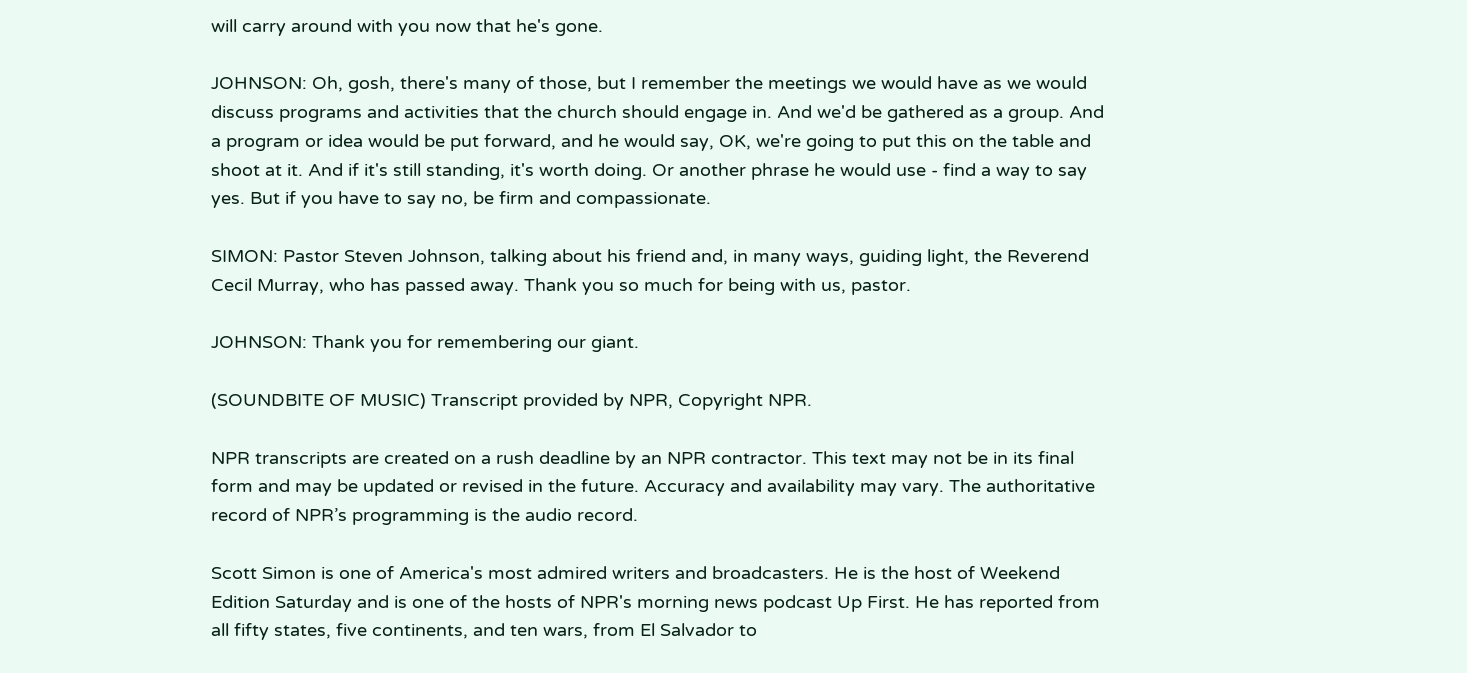will carry around with you now that he's gone.

JOHNSON: Oh, gosh, there's many of those, but I remember the meetings we would have as we would discuss programs and activities that the church should engage in. And we'd be gathered as a group. And a program or idea would be put forward, and he would say, OK, we're going to put this on the table and shoot at it. And if it's still standing, it's worth doing. Or another phrase he would use - find a way to say yes. But if you have to say no, be firm and compassionate.

SIMON: Pastor Steven Johnson, talking about his friend and, in many ways, guiding light, the Reverend Cecil Murray, who has passed away. Thank you so much for being with us, pastor.

JOHNSON: Thank you for remembering our giant.

(SOUNDBITE OF MUSIC) Transcript provided by NPR, Copyright NPR.

NPR transcripts are created on a rush deadline by an NPR contractor. This text may not be in its final form and may be updated or revised in the future. Accuracy and availability may vary. The authoritative record of NPR’s programming is the audio record.

Scott Simon is one of America's most admired writers and broadcasters. He is the host of Weekend Edition Saturday and is one of the hosts of NPR's morning news podcast Up First. He has reported from all fifty states, five continents, and ten wars, from El Salvador to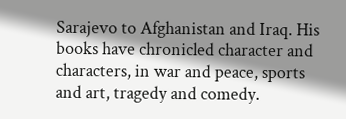Sarajevo to Afghanistan and Iraq. His books have chronicled character and characters, in war and peace, sports and art, tragedy and comedy.